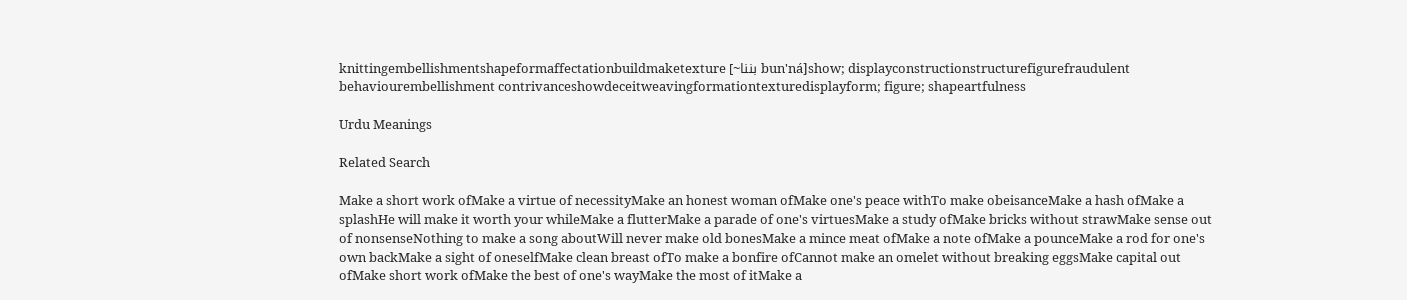knittingembellishmentshapeformaffectationbuildmaketexture [~بننا bun'ná]show; displayconstructionstructurefigurefraudulent behaviourembellishment contrivanceshowdeceitweavingformationtexturedisplayform; figure; shapeartfulness

Urdu Meanings

Related Search

Make a short work ofMake a virtue of necessityMake an honest woman ofMake one's peace withTo make obeisanceMake a hash ofMake a splashHe will make it worth your whileMake a flutterMake a parade of one's virtuesMake a study ofMake bricks without strawMake sense out of nonsenseNothing to make a song aboutWill never make old bonesMake a mince meat ofMake a note ofMake a pounceMake a rod for one's own backMake a sight of oneselfMake clean breast ofTo make a bonfire ofCannot make an omelet without breaking eggsMake capital out ofMake short work ofMake the best of one's wayMake the most of itMake a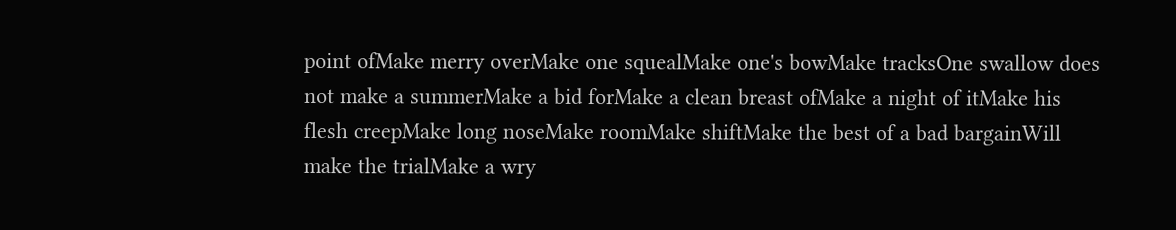point ofMake merry overMake one squealMake one's bowMake tracksOne swallow does not make a summerMake a bid forMake a clean breast ofMake a night of itMake his flesh creepMake long noseMake roomMake shiftMake the best of a bad bargainWill make the trialMake a wry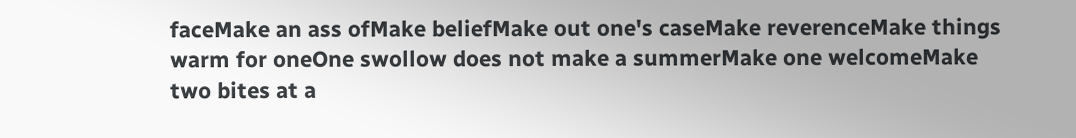faceMake an ass ofMake beliefMake out one's caseMake reverenceMake things warm for oneOne swollow does not make a summerMake one welcomeMake two bites at a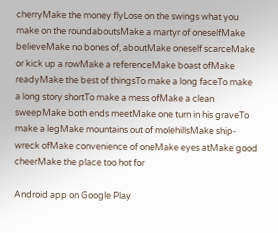cherryMake the money flyLose on the swings what you make on the roundaboutsMake a martyr of oneselfMake believeMake no bones of, aboutMake oneself scarceMake or kick up a rowMake a referenceMake boast ofMake readyMake the best of thingsTo make a long faceTo make a long story shortTo make a mess ofMake a clean sweepMake both ends meetMake one turn in his graveTo make a legMake mountains out of molehillsMake ship-wreck ofMake convenience of oneMake eyes atMake good cheerMake the place too hot for

Android app on Google Play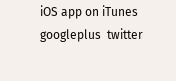iOS app on iTunes
googleplus  twitter